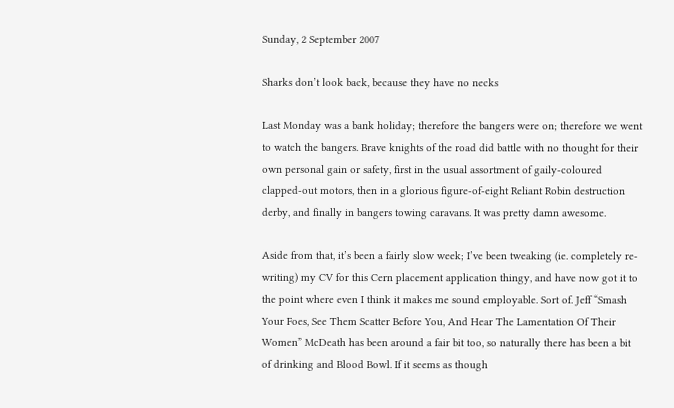Sunday, 2 September 2007

Sharks don’t look back, because they have no necks

Last Monday was a bank holiday; therefore the bangers were on; therefore we went to watch the bangers. Brave knights of the road did battle with no thought for their own personal gain or safety, first in the usual assortment of gaily-coloured clapped-out motors, then in a glorious figure-of-eight Reliant Robin destruction derby, and finally in bangers towing caravans. It was pretty damn awesome.

Aside from that, it’s been a fairly slow week; I’ve been tweaking (ie. completely re-writing) my CV for this Cern placement application thingy, and have now got it to the point where even I think it makes me sound employable. Sort of. Jeff “Smash Your Foes, See Them Scatter Before You, And Hear The Lamentation Of Their Women” McDeath has been around a fair bit too, so naturally there has been a bit of drinking and Blood Bowl. If it seems as though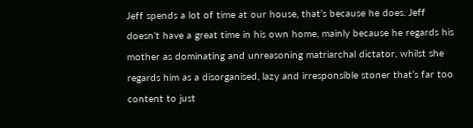Jeff spends a lot of time at our house, that’s because he does. Jeff doesn’t have a great time in his own home, mainly because he regards his mother as dominating and unreasoning matriarchal dictator, whilst she regards him as a disorganised, lazy and irresponsible stoner that’s far too content to just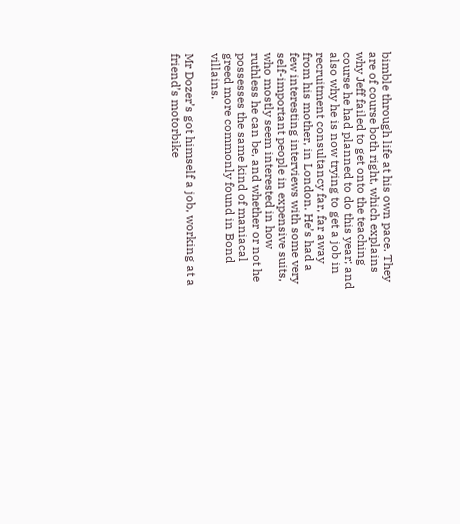bimble through life at his own pace. They are of course both right, which explains why Jeff failed to get onto the teaching course he had planned to do this year; and also why he is now trying to get a job in recruitment consultancy far, far away from his mother, in London. He’s had a few interesting interviews with some very self-important people in expensive suits, who mostly seem interested in how ruthless he can be, and whether or not he possesses the same kind of maniacal greed more commonly found in Bond villains.

Mr Dozer’s got himself a job, working at a friend’s motorbike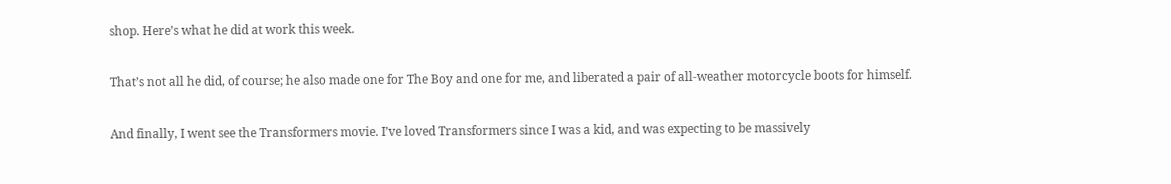shop. Here’s what he did at work this week.

That’s not all he did, of course; he also made one for The Boy and one for me, and liberated a pair of all-weather motorcycle boots for himself.

And finally, I went see the Transformers movie. I’ve loved Transformers since I was a kid, and was expecting to be massively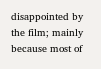disappointed by the film; mainly because most of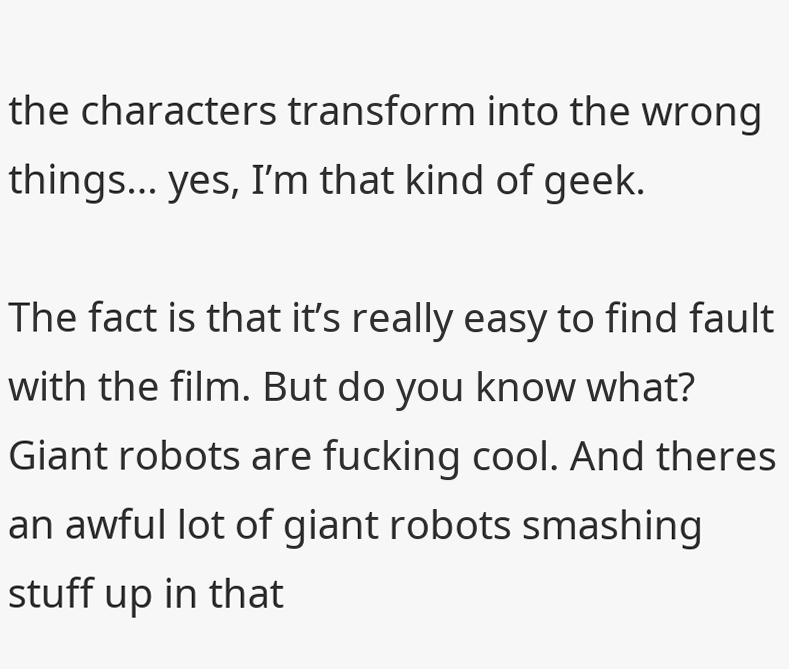the characters transform into the wrong things… yes, I’m that kind of geek.

The fact is that it’s really easy to find fault with the film. But do you know what? Giant robots are fucking cool. And theres an awful lot of giant robots smashing stuff up in that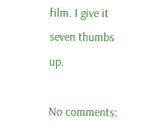film. I give it seven thumbs up.

No comments: